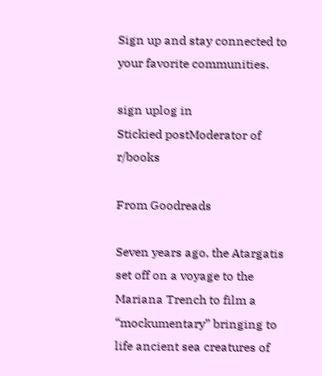Sign up and stay connected to your favorite communities.

sign uplog in
Stickied postModerator of r/books

From Goodreads

Seven years ago, the Atargatis set off on a voyage to the Mariana Trench to film a “mockumentary” bringing to life ancient sea creatures of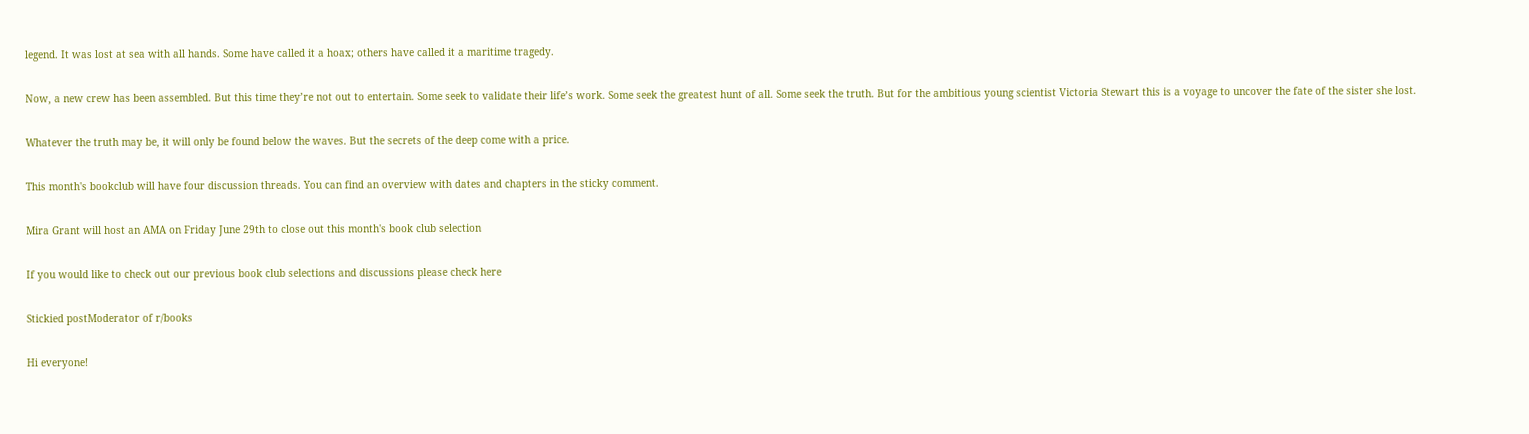legend. It was lost at sea with all hands. Some have called it a hoax; others have called it a maritime tragedy.

Now, a new crew has been assembled. But this time they’re not out to entertain. Some seek to validate their life’s work. Some seek the greatest hunt of all. Some seek the truth. But for the ambitious young scientist Victoria Stewart this is a voyage to uncover the fate of the sister she lost.

Whatever the truth may be, it will only be found below the waves. But the secrets of the deep come with a price.

This month's bookclub will have four discussion threads. You can find an overview with dates and chapters in the sticky comment.

Mira Grant will host an AMA on Friday June 29th to close out this month's book club selection

If you would like to check out our previous book club selections and discussions please check here

Stickied postModerator of r/books

Hi everyone!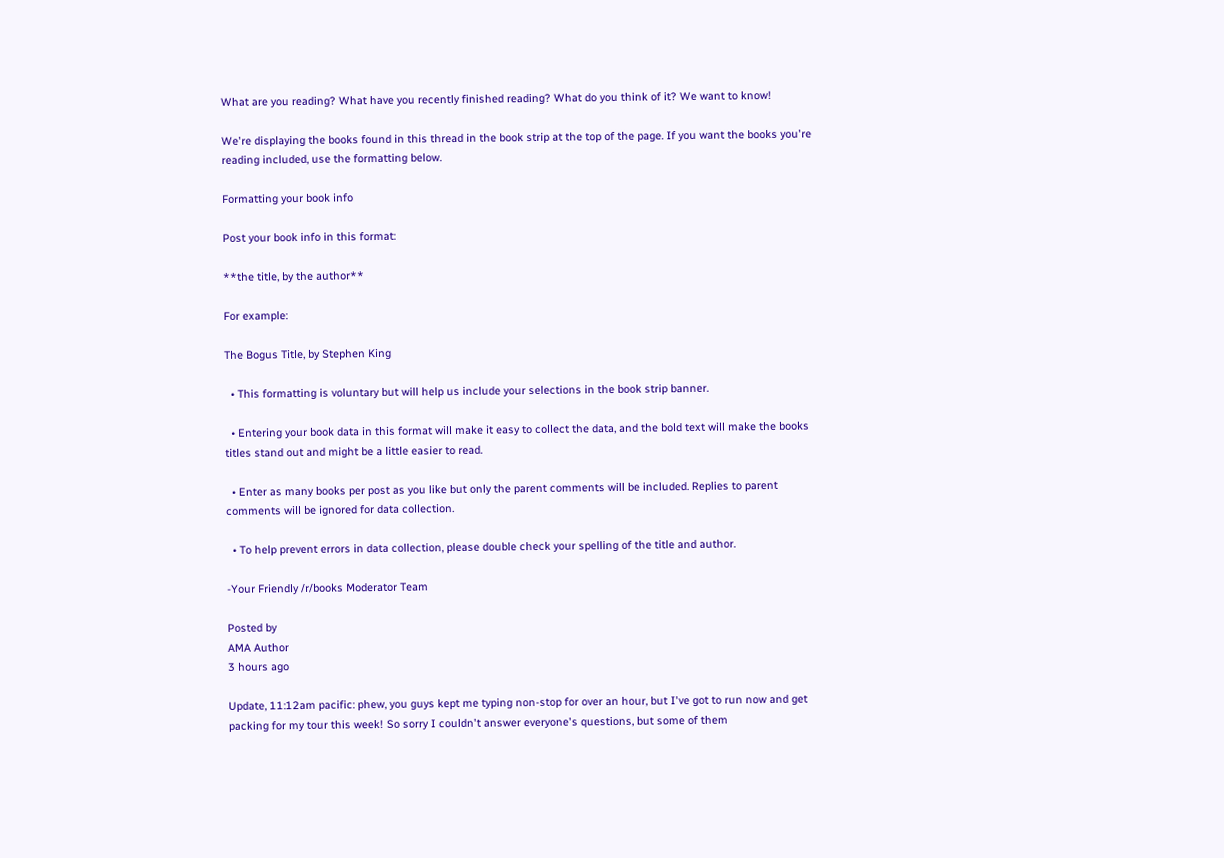What are you reading? What have you recently finished reading? What do you think of it? We want to know!

We're displaying the books found in this thread in the book strip at the top of the page. If you want the books you're reading included, use the formatting below.

Formatting your book info

Post your book info in this format:

**the title, by the author**

For example:

The Bogus Title, by Stephen King

  • This formatting is voluntary but will help us include your selections in the book strip banner.

  • Entering your book data in this format will make it easy to collect the data, and the bold text will make the books titles stand out and might be a little easier to read.

  • Enter as many books per post as you like but only the parent comments will be included. Replies to parent comments will be ignored for data collection.

  • To help prevent errors in data collection, please double check your spelling of the title and author.

-Your Friendly /r/books Moderator Team

Posted by
AMA Author
3 hours ago

Update, 11:12am pacific: phew, you guys kept me typing non-stop for over an hour, but I've got to run now and get packing for my tour this week! So sorry I couldn't answer everyone's questions, but some of them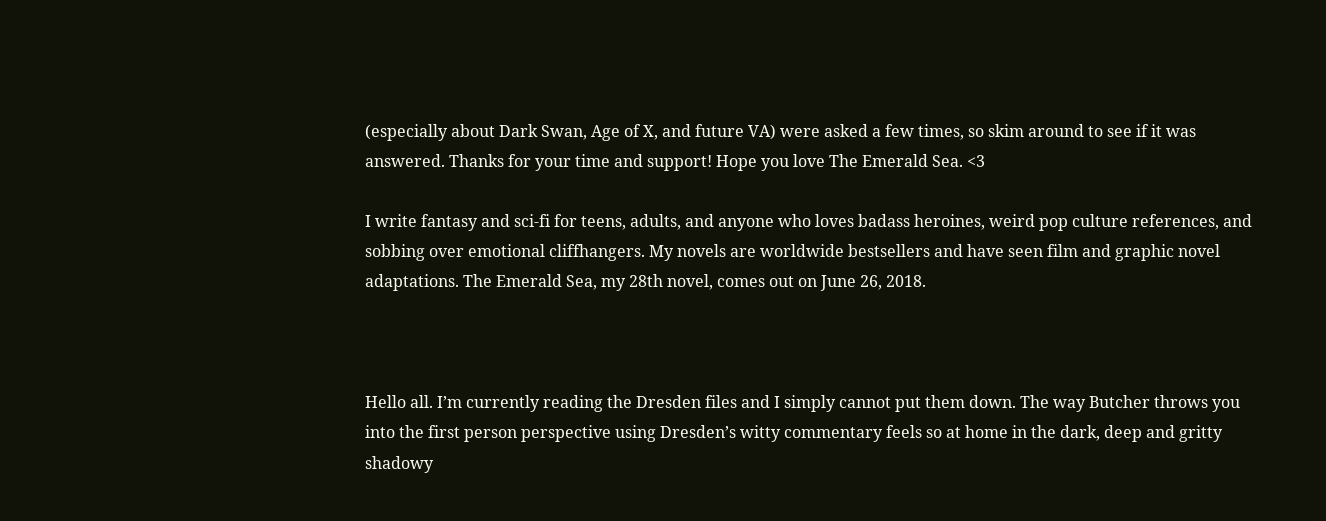(especially about Dark Swan, Age of X, and future VA) were asked a few times, so skim around to see if it was answered. Thanks for your time and support! Hope you love The Emerald Sea. <3

I write fantasy and sci-fi for teens, adults, and anyone who loves badass heroines, weird pop culture references, and sobbing over emotional cliffhangers. My novels are worldwide bestsellers and have seen film and graphic novel adaptations. The Emerald Sea, my 28th novel, comes out on June 26, 2018.



Hello all. I’m currently reading the Dresden files and I simply cannot put them down. The way Butcher throws you into the first person perspective using Dresden’s witty commentary feels so at home in the dark, deep and gritty shadowy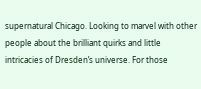supernatural Chicago. Looking to marvel with other people about the brilliant quirks and little intricacies of Dresden’s universe. For those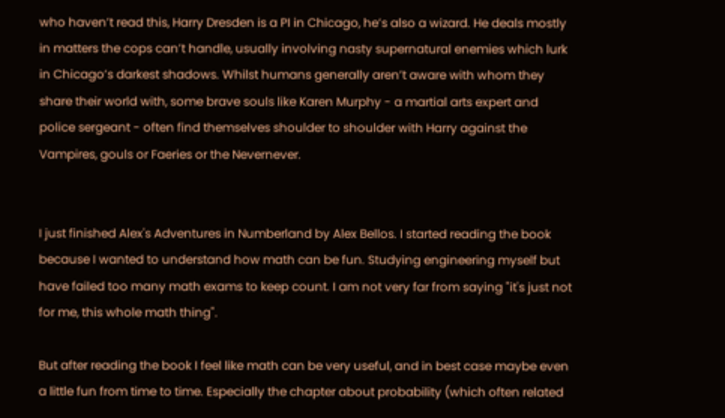who haven’t read this, Harry Dresden is a PI in Chicago, he’s also a wizard. He deals mostly in matters the cops can’t handle, usually involving nasty supernatural enemies which lurk in Chicago’s darkest shadows. Whilst humans generally aren’t aware with whom they share their world with, some brave souls like Karen Murphy - a martial arts expert and police sergeant - often find themselves shoulder to shoulder with Harry against the Vampires, gouls or Faeries or the Nevernever.


I just finished Alex's Adventures in Numberland by Alex Bellos. I started reading the book because I wanted to understand how math can be fun. Studying engineering myself but have failed too many math exams to keep count. I am not very far from saying "it's just not for me, this whole math thing".

But after reading the book I feel like math can be very useful, and in best case maybe even a little fun from time to time. Especially the chapter about probability (which often related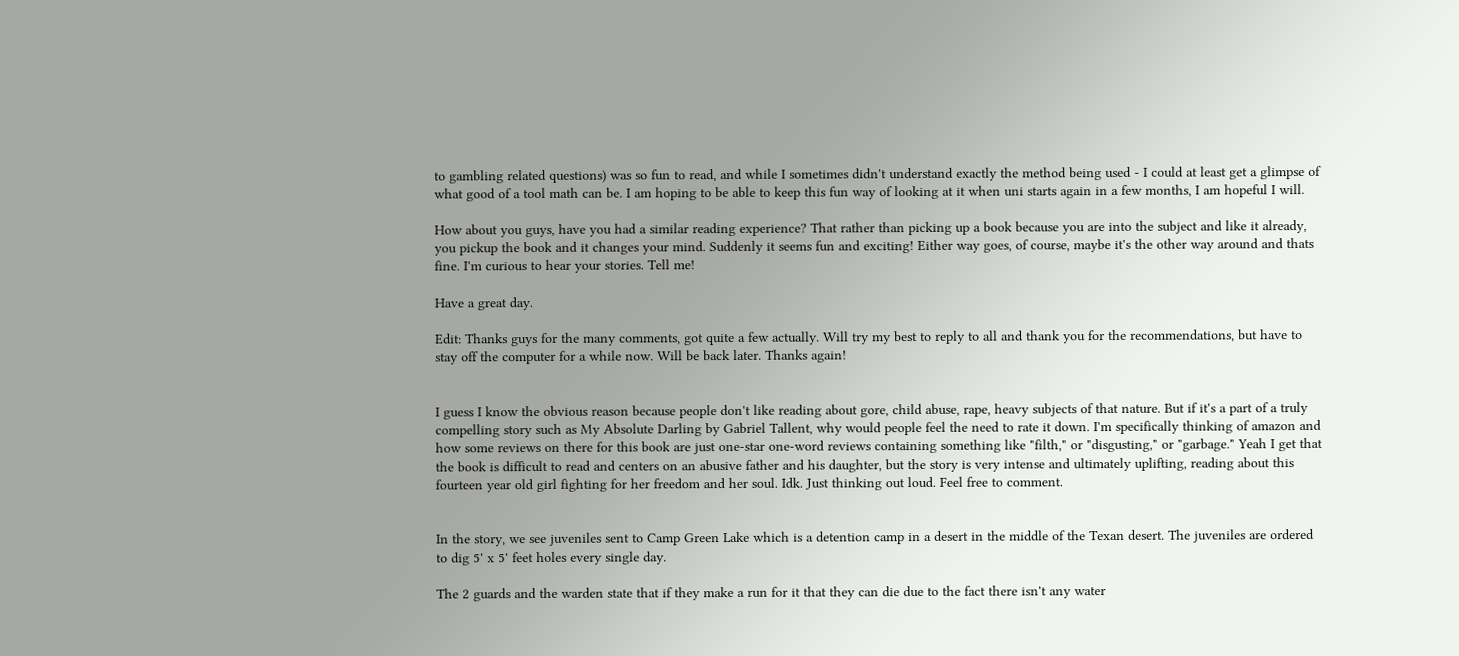to gambling related questions) was so fun to read, and while I sometimes didn't understand exactly the method being used - I could at least get a glimpse of what good of a tool math can be. I am hoping to be able to keep this fun way of looking at it when uni starts again in a few months, I am hopeful I will.

How about you guys, have you had a similar reading experience? That rather than picking up a book because you are into the subject and like it already, you pickup the book and it changes your mind. Suddenly it seems fun and exciting! Either way goes, of course, maybe it's the other way around and thats fine. I'm curious to hear your stories. Tell me!

Have a great day.

Edit: Thanks guys for the many comments, got quite a few actually. Will try my best to reply to all and thank you for the recommendations, but have to stay off the computer for a while now. Will be back later. Thanks again!


I guess I know the obvious reason because people don't like reading about gore, child abuse, rape, heavy subjects of that nature. But if it's a part of a truly compelling story such as My Absolute Darling by Gabriel Tallent, why would people feel the need to rate it down. I'm specifically thinking of amazon and how some reviews on there for this book are just one-star one-word reviews containing something like "filth," or "disgusting," or "garbage." Yeah I get that the book is difficult to read and centers on an abusive father and his daughter, but the story is very intense and ultimately uplifting, reading about this fourteen year old girl fighting for her freedom and her soul. Idk. Just thinking out loud. Feel free to comment.


In the story, we see juveniles sent to Camp Green Lake which is a detention camp in a desert in the middle of the Texan desert. The juveniles are ordered to dig 5' x 5' feet holes every single day.

The 2 guards and the warden state that if they make a run for it that they can die due to the fact there isn't any water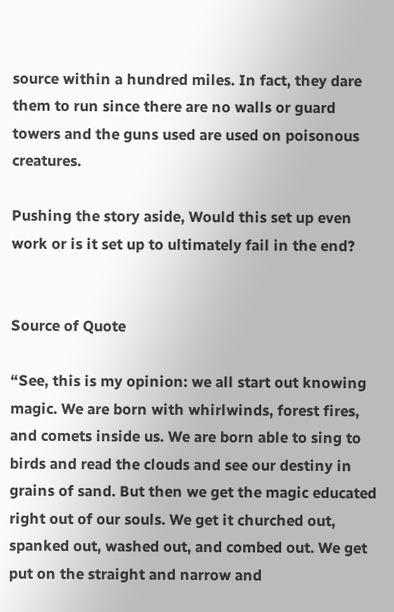source within a hundred miles. In fact, they dare them to run since there are no walls or guard towers and the guns used are used on poisonous creatures.

Pushing the story aside, Would this set up even work or is it set up to ultimately fail in the end?


Source of Quote

“See, this is my opinion: we all start out knowing magic. We are born with whirlwinds, forest fires, and comets inside us. We are born able to sing to birds and read the clouds and see our destiny in grains of sand. But then we get the magic educated right out of our souls. We get it churched out, spanked out, washed out, and combed out. We get put on the straight and narrow and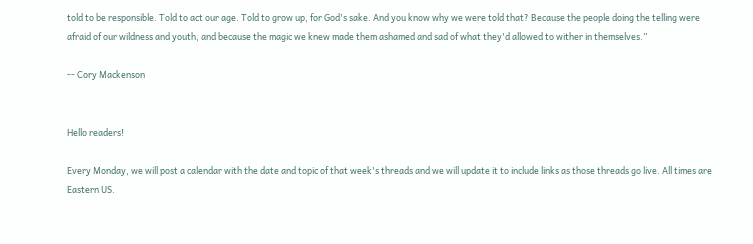told to be responsible. Told to act our age. Told to grow up, for God's sake. And you know why we were told that? Because the people doing the telling were afraid of our wildness and youth, and because the magic we knew made them ashamed and sad of what they'd allowed to wither in themselves.”

-- Cory Mackenson


Hello readers!

Every Monday, we will post a calendar with the date and topic of that week's threads and we will update it to include links as those threads go live. All times are Eastern US.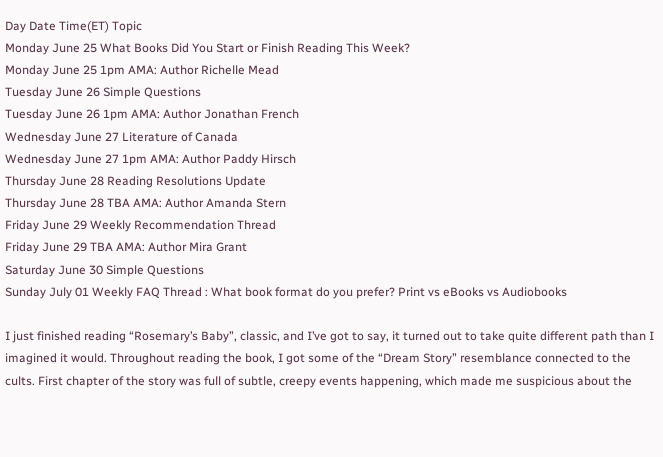Day Date Time(ET) Topic
Monday June 25 What Books Did You Start or Finish Reading This Week?
Monday June 25 1pm AMA: Author Richelle Mead
Tuesday June 26 Simple Questions
Tuesday June 26 1pm AMA: Author Jonathan French
Wednesday June 27 Literature of Canada
Wednesday June 27 1pm AMA: Author Paddy Hirsch
Thursday June 28 Reading Resolutions Update
Thursday June 28 TBA AMA: Author Amanda Stern
Friday June 29 Weekly Recommendation Thread
Friday June 29 TBA AMA: Author Mira Grant
Saturday June 30 Simple Questions
Sunday July 01 Weekly FAQ Thread : What book format do you prefer? Print vs eBooks vs Audiobooks

I just finished reading “Rosemary’s Baby”, classic, and I’ve got to say, it turned out to take quite different path than I imagined it would. Throughout reading the book, I got some of the “Dream Story” resemblance connected to the cults. First chapter of the story was full of subtle, creepy events happening, which made me suspicious about the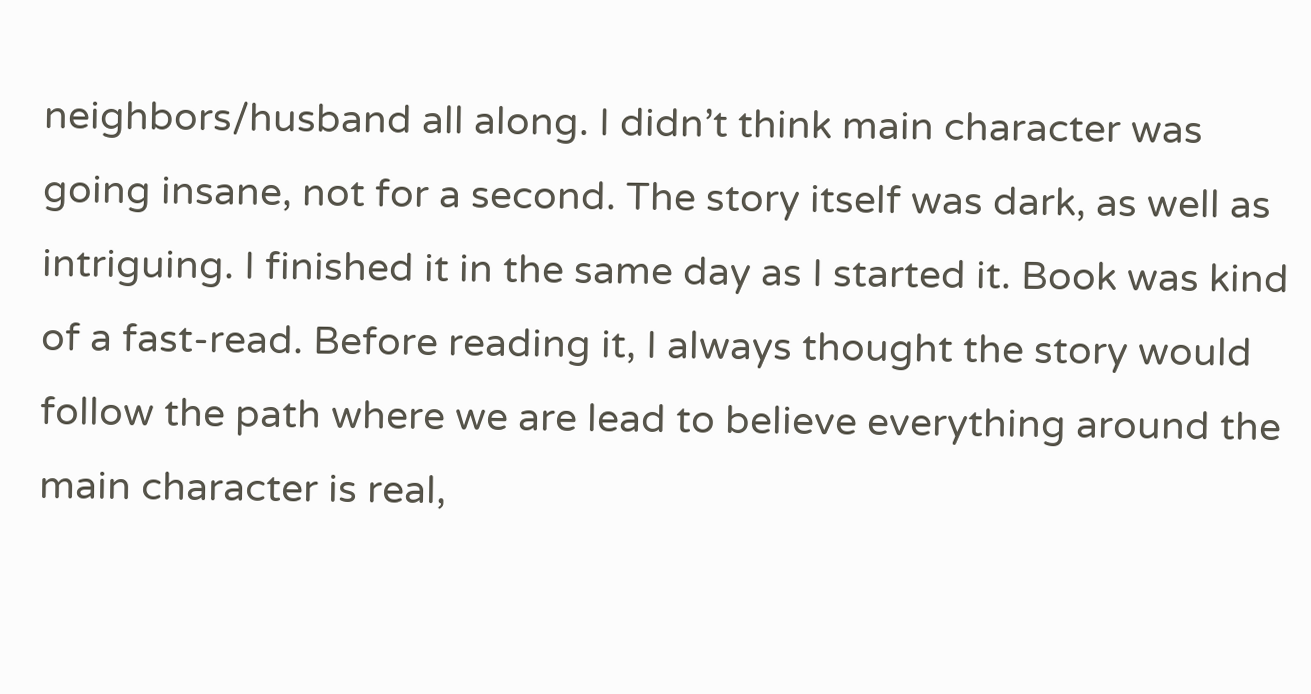neighbors/husband all along. I didn’t think main character was going insane, not for a second. The story itself was dark, as well as intriguing. I finished it in the same day as I started it. Book was kind of a fast-read. Before reading it, I always thought the story would follow the path where we are lead to believe everything around the main character is real,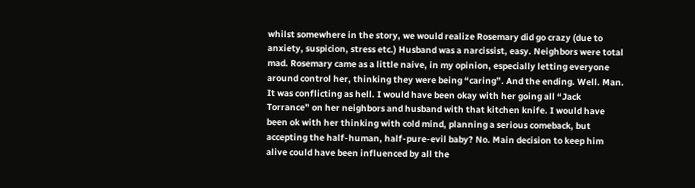whilst somewhere in the story, we would realize Rosemary did go crazy (due to anxiety, suspicion, stress etc.) Husband was a narcissist, easy. Neighbors were total mad. Rosemary came as a little naive, in my opinion, especially letting everyone around control her, thinking they were being “caring”. And the ending. Well. Man. It was conflicting as hell. I would have been okay with her going all “Jack Torrance” on her neighbors and husband with that kitchen knife. I would have been ok with her thinking with cold mind, planning a serious comeback, but accepting the half-human, half-pure-evil baby? No. Main decision to keep him alive could have been influenced by all the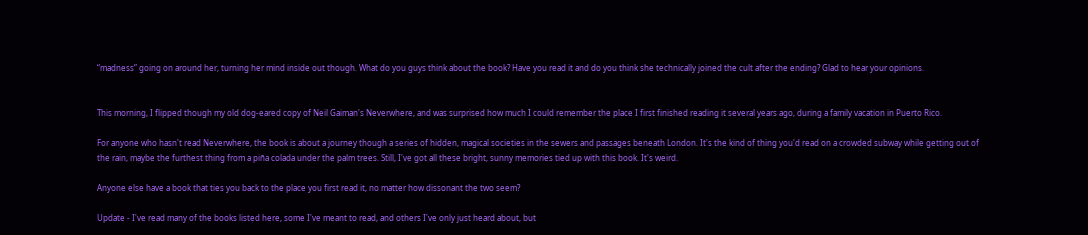“madness” going on around her, turning her mind inside out though. What do you guys think about the book? Have you read it and do you think she technically joined the cult after the ending? Glad to hear your opinions.


This morning, I flipped though my old dog-eared copy of Neil Gaiman's Neverwhere, and was surprised how much I could remember the place I first finished reading it several years ago, during a family vacation in Puerto Rico.

For anyone who hasn't read Neverwhere, the book is about a journey though a series of hidden, magical societies in the sewers and passages beneath London. It's the kind of thing you'd read on a crowded subway while getting out of the rain, maybe the furthest thing from a piña colada under the palm trees. Still, I've got all these bright, sunny memories tied up with this book. It's weird.

Anyone else have a book that ties you back to the place you first read it, no matter how dissonant the two seem?

Update - I've read many of the books listed here, some I've meant to read, and others I've only just heard about, but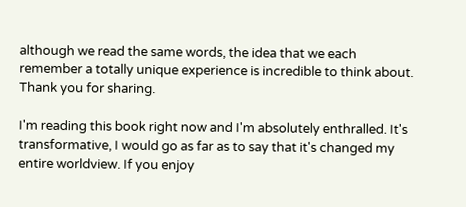although we read the same words, the idea that we each remember a totally unique experience is incredible to think about. Thank you for sharing.

I'm reading this book right now and I'm absolutely enthralled. It's transformative, I would go as far as to say that it's changed my entire worldview. If you enjoy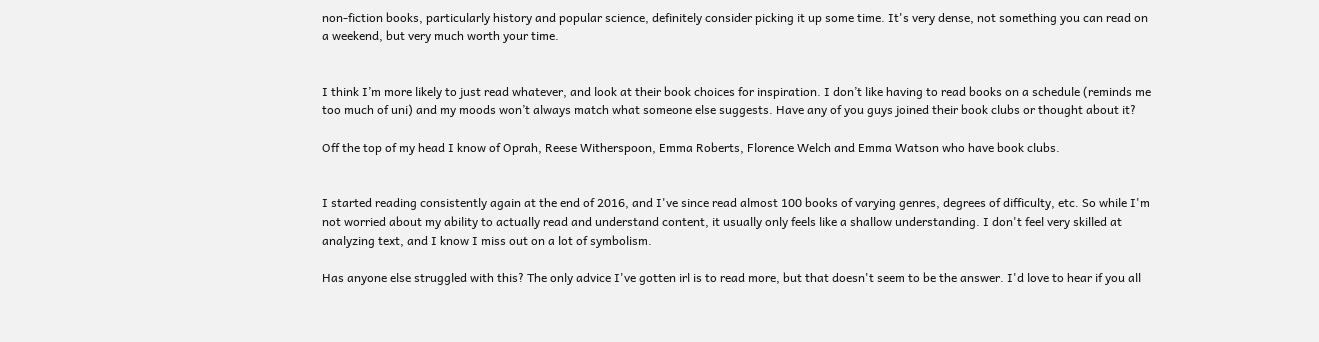non-fiction books, particularly history and popular science, definitely consider picking it up some time. It's very dense, not something you can read on a weekend, but very much worth your time.


I think I’m more likely to just read whatever, and look at their book choices for inspiration. I don’t like having to read books on a schedule (reminds me too much of uni) and my moods won’t always match what someone else suggests. Have any of you guys joined their book clubs or thought about it?

Off the top of my head I know of Oprah, Reese Witherspoon, Emma Roberts, Florence Welch and Emma Watson who have book clubs.


I started reading consistently again at the end of 2016, and I've since read almost 100 books of varying genres, degrees of difficulty, etc. So while I'm not worried about my ability to actually read and understand content, it usually only feels like a shallow understanding. I don't feel very skilled at analyzing text, and I know I miss out on a lot of symbolism.

Has anyone else struggled with this? The only advice I've gotten irl is to read more, but that doesn't seem to be the answer. I'd love to hear if you all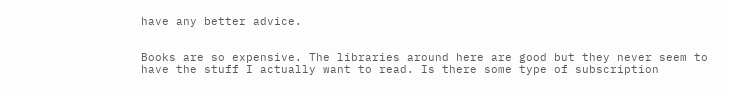have any better advice.


Books are so expensive. The libraries around here are good but they never seem to have the stuff I actually want to read. Is there some type of subscription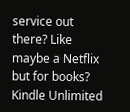service out there? Like maybe a Netflix but for books? Kindle Unlimited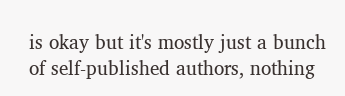is okay but it's mostly just a bunch of self-published authors, nothing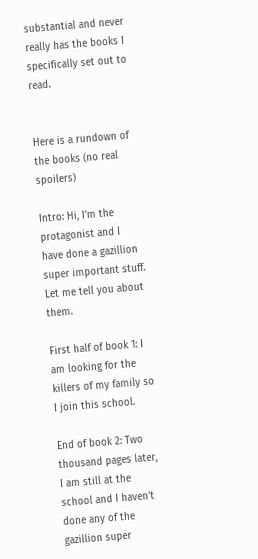substantial and never really has the books I specifically set out to read.


Here is a rundown of the books (no real spoilers)

Intro: Hi, I’m the protagonist and I have done a gazillion super important stuff. Let me tell you about them.

First half of book 1: I am looking for the killers of my family so I join this school.

End of book 2: Two thousand pages later, I am still at the school and I haven’t done any of the gazillion super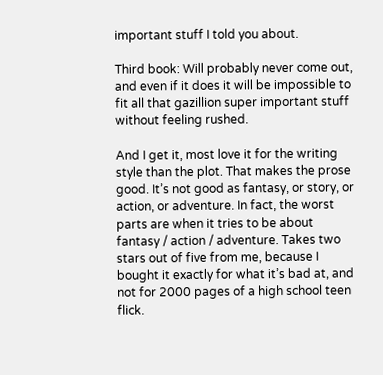important stuff I told you about.

Third book: Will probably never come out, and even if it does it will be impossible to fit all that gazillion super important stuff without feeling rushed.

And I get it, most love it for the writing style than the plot. That makes the prose good. It’s not good as fantasy, or story, or action, or adventure. In fact, the worst parts are when it tries to be about fantasy / action / adventure. Takes two stars out of five from me, because I bought it exactly for what it’s bad at, and not for 2000 pages of a high school teen flick.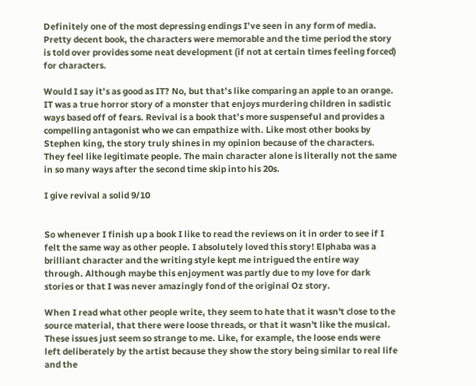Definitely one of the most depressing endings I’ve seen in any form of media. Pretty decent book, the characters were memorable and the time period the story is told over provides some neat development (if not at certain times feeling forced) for characters.

Would I say it’s as good as IT? No, but that’s like comparing an apple to an orange. IT was a true horror story of a monster that enjoys murdering children in sadistic ways based off of fears. Revival is a book that’s more suspenseful and provides a compelling antagonist who we can empathize with. Like most other books by Stephen king, the story truly shines in my opinion because of the characters. They feel like legitimate people. The main character alone is literally not the same in so many ways after the second time skip into his 20s.

I give revival a solid 9/10


So whenever I finish up a book I like to read the reviews on it in order to see if I felt the same way as other people. I absolutely loved this story! Elphaba was a brilliant character and the writing style kept me intrigued the entire way through. Although maybe this enjoyment was partly due to my love for dark stories or that I was never amazingly fond of the original Oz story.

When I read what other people write, they seem to hate that it wasn't close to the source material, that there were loose threads, or that it wasn't like the musical. These issues just seem so strange to me. Like, for example, the loose ends were left deliberately by the artist because they show the story being similar to real life and the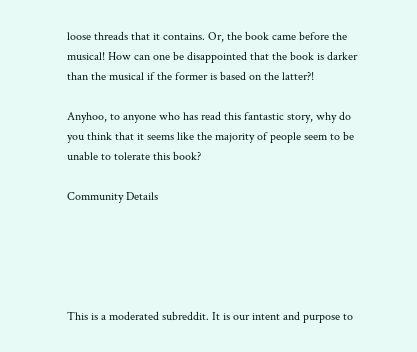loose threads that it contains. Or, the book came before the musical! How can one be disappointed that the book is darker than the musical if the former is based on the latter?!

Anyhoo, to anyone who has read this fantastic story, why do you think that it seems like the majority of people seem to be unable to tolerate this book?

Community Details





This is a moderated subreddit. It is our intent and purpose to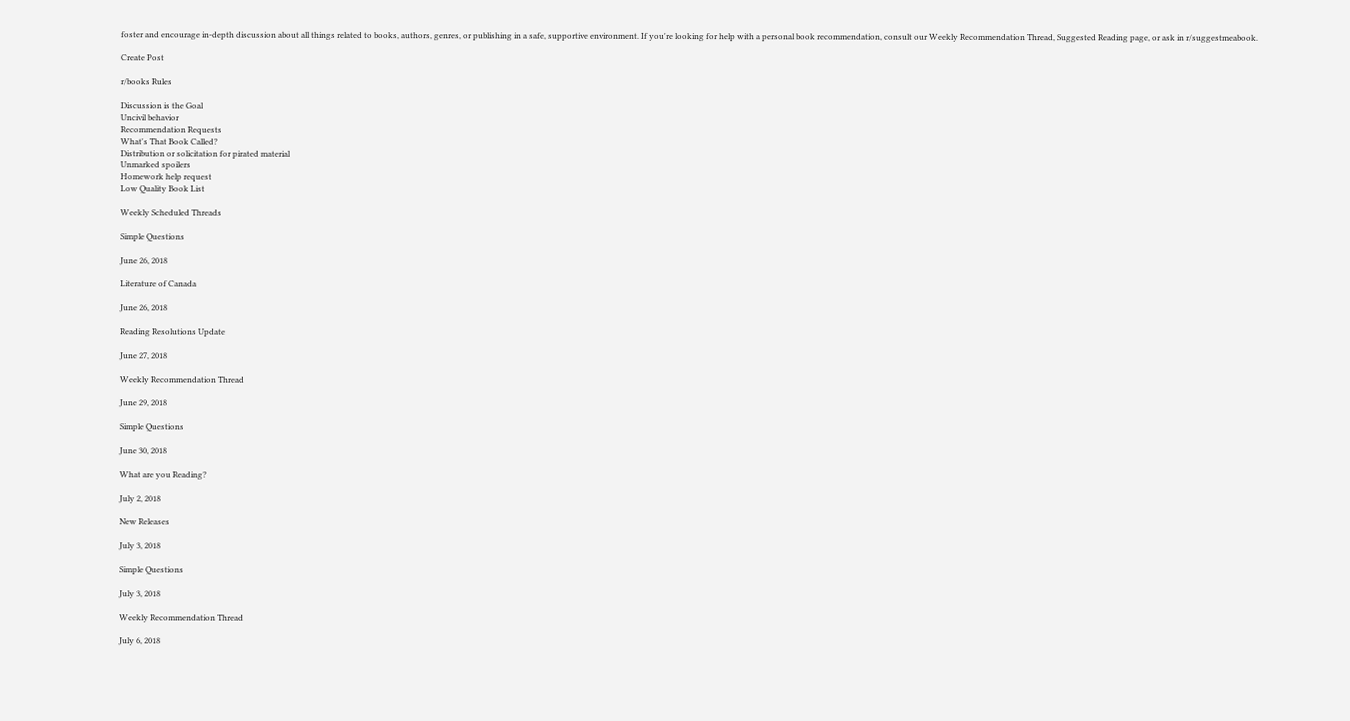foster and encourage in-depth discussion about all things related to books, authors, genres, or publishing in a safe, supportive environment. If you're looking for help with a personal book recommendation, consult our Weekly Recommendation Thread, Suggested Reading page, or ask in r/suggestmeabook.

Create Post

r/books Rules

Discussion is the Goal
Uncivil behavior
Recommendation Requests
What's That Book Called?
Distribution or solicitation for pirated material
Unmarked spoilers
Homework help request
Low Quality Book List

Weekly Scheduled Threads

Simple Questions

June 26, 2018

Literature of Canada

June 26, 2018

Reading Resolutions Update

June 27, 2018

Weekly Recommendation Thread

June 29, 2018

Simple Questions

June 30, 2018

What are you Reading?

July 2, 2018

New Releases

July 3, 2018

Simple Questions

July 3, 2018

Weekly Recommendation Thread

July 6, 2018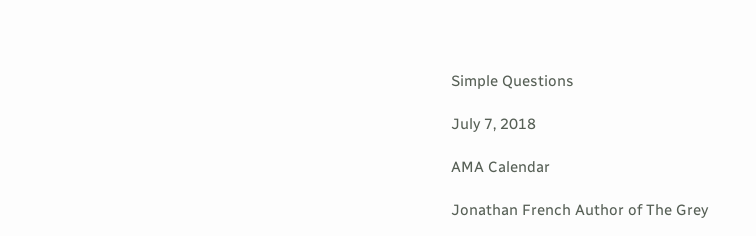Simple Questions

July 7, 2018

AMA Calendar

Jonathan French Author of The Grey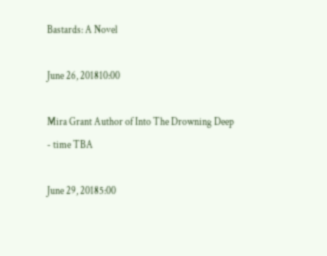Bastards: A Novel

June 26, 201810:00

Mira Grant Author of Into The Drowning Deep - time TBA

June 29, 20185:00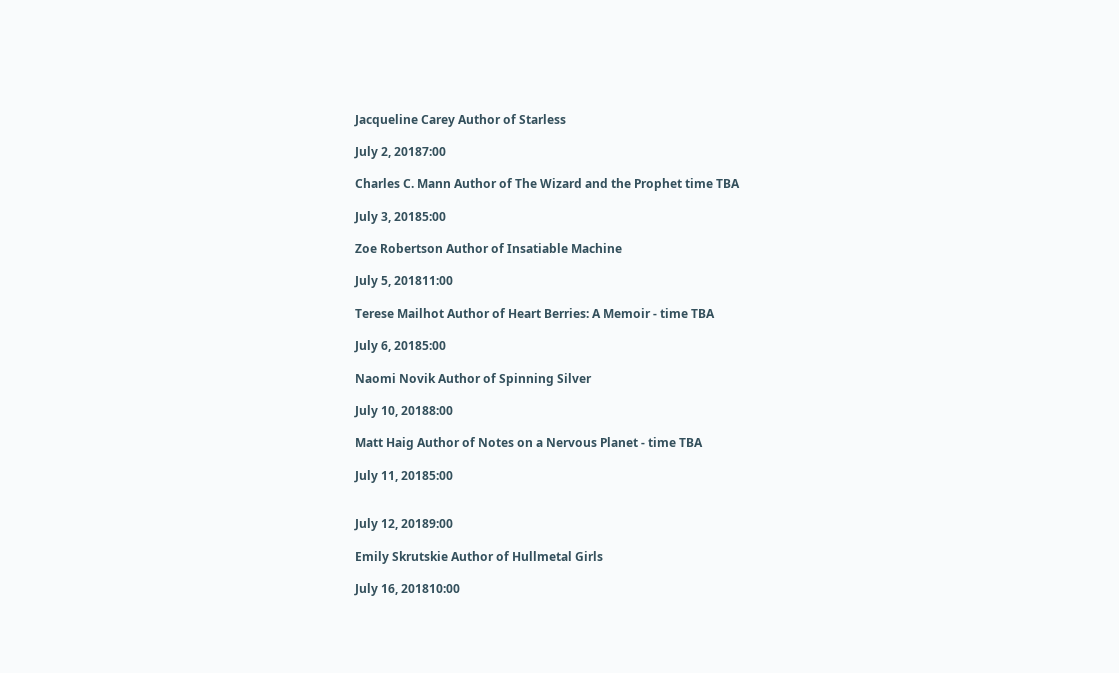Jacqueline Carey Author of Starless

July 2, 20187:00

Charles C. Mann Author of The Wizard and the Prophet time TBA

July 3, 20185:00

Zoe Robertson Author of Insatiable Machine

July 5, 201811:00

Terese Mailhot Author of Heart Berries: A Memoir - time TBA

July 6, 20185:00

Naomi Novik Author of Spinning Silver

July 10, 20188:00

Matt Haig Author of Notes on a Nervous Planet - time TBA

July 11, 20185:00


July 12, 20189:00

Emily Skrutskie Author of Hullmetal Girls

July 16, 201810:00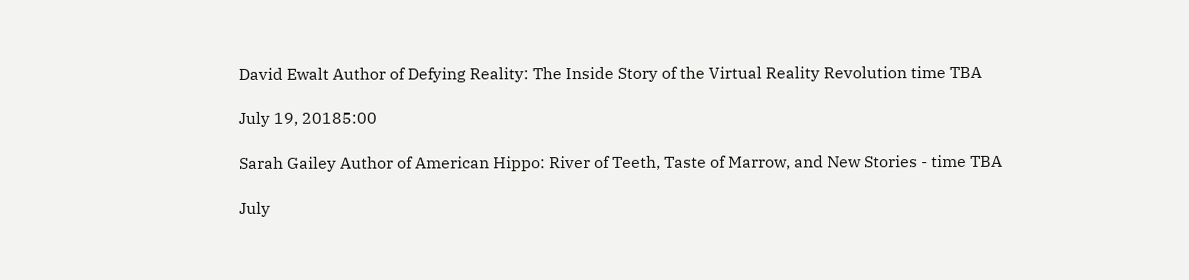David Ewalt Author of Defying Reality: The Inside Story of the Virtual Reality Revolution time TBA

July 19, 20185:00

Sarah Gailey Author of American Hippo: River of Teeth, Taste of Marrow, and New Stories - time TBA

July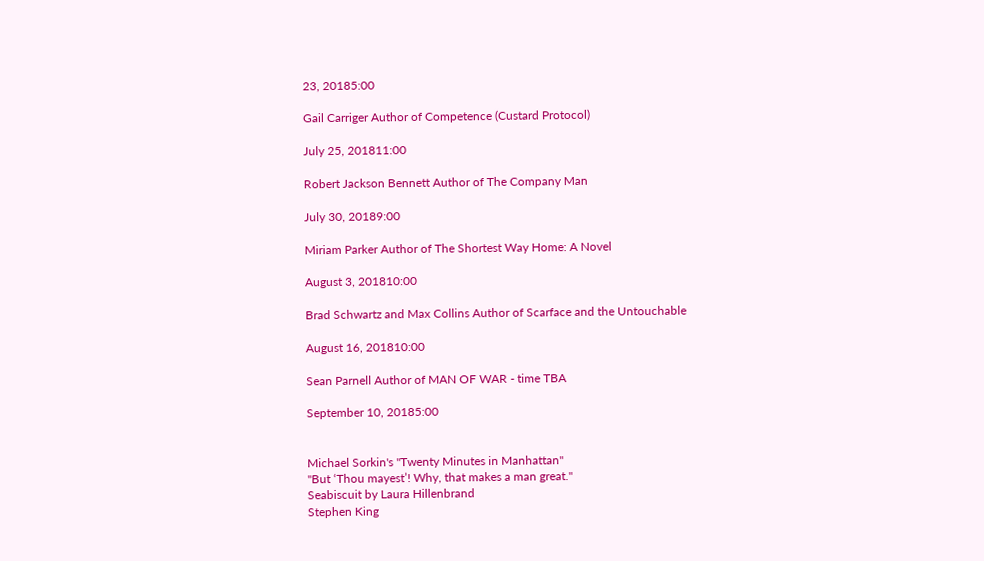23, 20185:00

Gail Carriger Author of Competence (Custard Protocol)

July 25, 201811:00

Robert Jackson Bennett Author of The Company Man

July 30, 20189:00

Miriam Parker Author of The Shortest Way Home: A Novel

August 3, 201810:00

Brad Schwartz and Max Collins Author of Scarface and the Untouchable

August 16, 201810:00

Sean Parnell Author of MAN OF WAR - time TBA

September 10, 20185:00


Michael Sorkin's "Twenty Minutes in Manhattan"
"But ‘Thou mayest’! Why, that makes a man great."
Seabiscuit by Laura Hillenbrand
Stephen King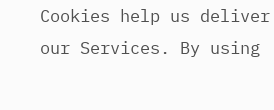Cookies help us deliver our Services. By using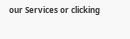our Services or clicking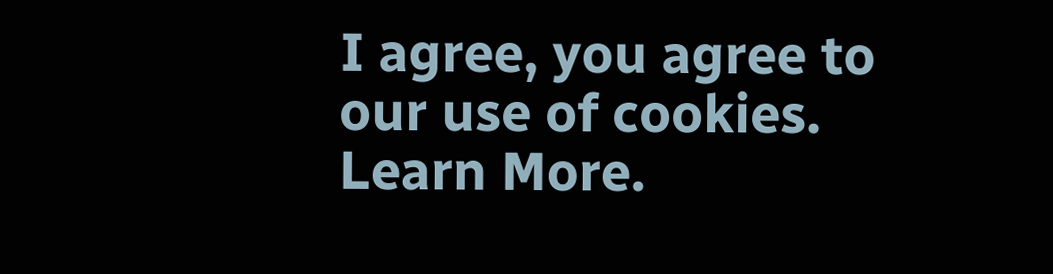I agree, you agree to our use of cookies. Learn More.